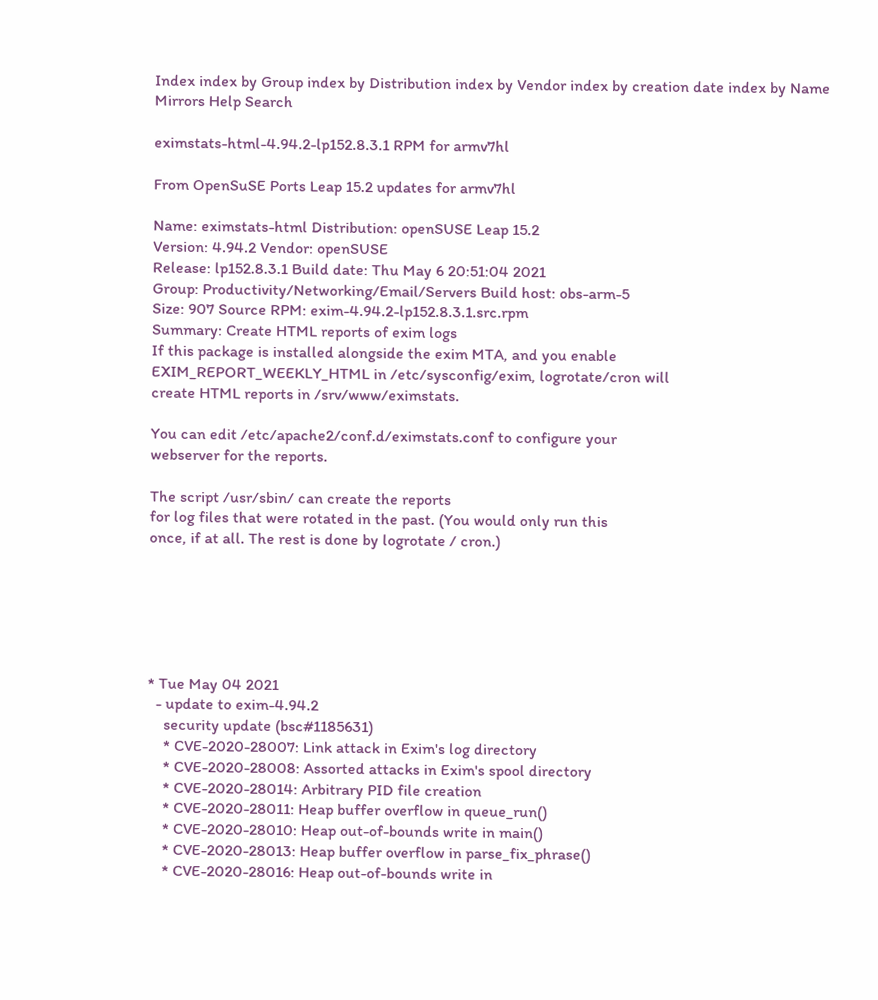Index index by Group index by Distribution index by Vendor index by creation date index by Name Mirrors Help Search

eximstats-html-4.94.2-lp152.8.3.1 RPM for armv7hl

From OpenSuSE Ports Leap 15.2 updates for armv7hl

Name: eximstats-html Distribution: openSUSE Leap 15.2
Version: 4.94.2 Vendor: openSUSE
Release: lp152.8.3.1 Build date: Thu May 6 20:51:04 2021
Group: Productivity/Networking/Email/Servers Build host: obs-arm-5
Size: 907 Source RPM: exim-4.94.2-lp152.8.3.1.src.rpm
Summary: Create HTML reports of exim logs
If this package is installed alongside the exim MTA, and you enable
EXIM_REPORT_WEEKLY_HTML in /etc/sysconfig/exim, logrotate/cron will
create HTML reports in /srv/www/eximstats.

You can edit /etc/apache2/conf.d/eximstats.conf to configure your
webserver for the reports.

The script /usr/sbin/ can create the reports
for log files that were rotated in the past. (You would only run this
once, if at all. The rest is done by logrotate / cron.)






* Tue May 04 2021
  - update to exim-4.94.2
    security update (bsc#1185631)
    * CVE-2020-28007: Link attack in Exim's log directory
    * CVE-2020-28008: Assorted attacks in Exim's spool directory
    * CVE-2020-28014: Arbitrary PID file creation
    * CVE-2020-28011: Heap buffer overflow in queue_run()
    * CVE-2020-28010: Heap out-of-bounds write in main()
    * CVE-2020-28013: Heap buffer overflow in parse_fix_phrase()
    * CVE-2020-28016: Heap out-of-bounds write in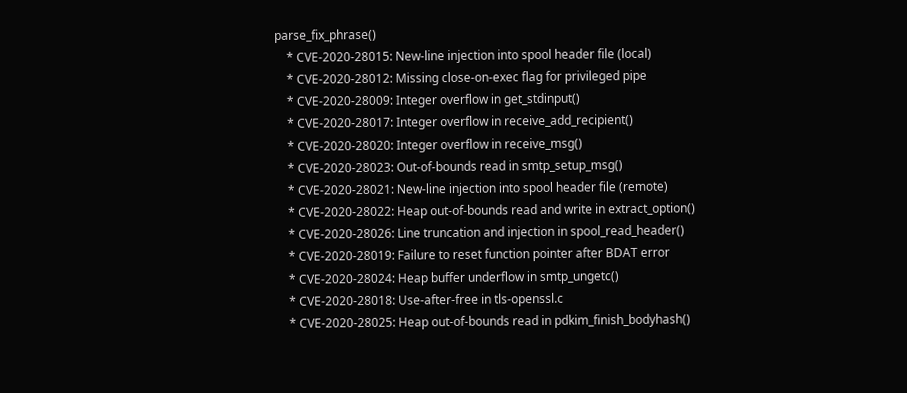parse_fix_phrase()
    * CVE-2020-28015: New-line injection into spool header file (local)
    * CVE-2020-28012: Missing close-on-exec flag for privileged pipe
    * CVE-2020-28009: Integer overflow in get_stdinput()
    * CVE-2020-28017: Integer overflow in receive_add_recipient()
    * CVE-2020-28020: Integer overflow in receive_msg()
    * CVE-2020-28023: Out-of-bounds read in smtp_setup_msg()
    * CVE-2020-28021: New-line injection into spool header file (remote)
    * CVE-2020-28022: Heap out-of-bounds read and write in extract_option()
    * CVE-2020-28026: Line truncation and injection in spool_read_header()
    * CVE-2020-28019: Failure to reset function pointer after BDAT error
    * CVE-2020-28024: Heap buffer underflow in smtp_ungetc()
    * CVE-2020-28018: Use-after-free in tls-openssl.c
    * CVE-2020-28025: Heap out-of-bounds read in pdkim_finish_bodyhash()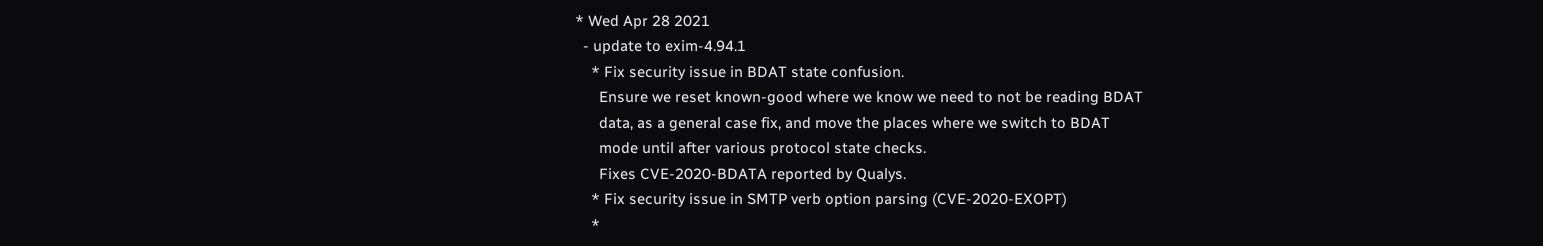* Wed Apr 28 2021
  - update to exim-4.94.1
    * Fix security issue in BDAT state confusion.
      Ensure we reset known-good where we know we need to not be reading BDAT
      data, as a general case fix, and move the places where we switch to BDAT
      mode until after various protocol state checks.
      Fixes CVE-2020-BDATA reported by Qualys.
    * Fix security issue in SMTP verb option parsing (CVE-2020-EXOPT)
    *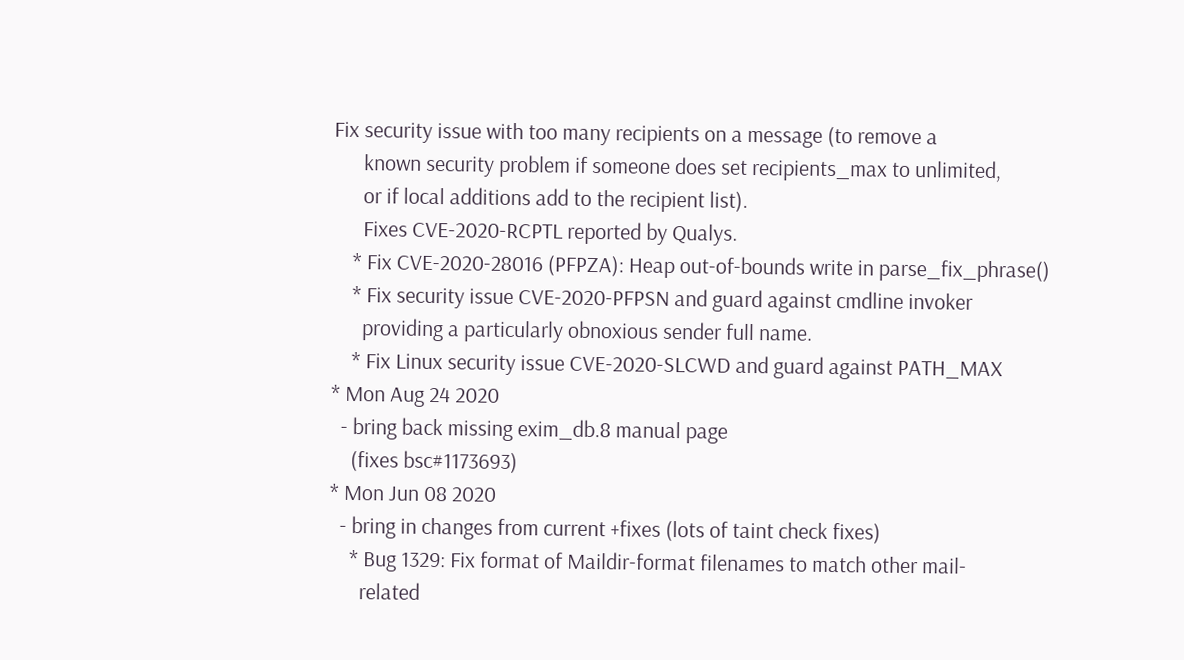Fix security issue with too many recipients on a message (to remove a
      known security problem if someone does set recipients_max to unlimited,
      or if local additions add to the recipient list).
      Fixes CVE-2020-RCPTL reported by Qualys.
    * Fix CVE-2020-28016 (PFPZA): Heap out-of-bounds write in parse_fix_phrase()
    * Fix security issue CVE-2020-PFPSN and guard against cmdline invoker
      providing a particularly obnoxious sender full name.
    * Fix Linux security issue CVE-2020-SLCWD and guard against PATH_MAX
* Mon Aug 24 2020
  - bring back missing exim_db.8 manual page
    (fixes bsc#1173693)
* Mon Jun 08 2020
  - bring in changes from current +fixes (lots of taint check fixes)
    * Bug 1329: Fix format of Maildir-format filenames to match other mail-
      related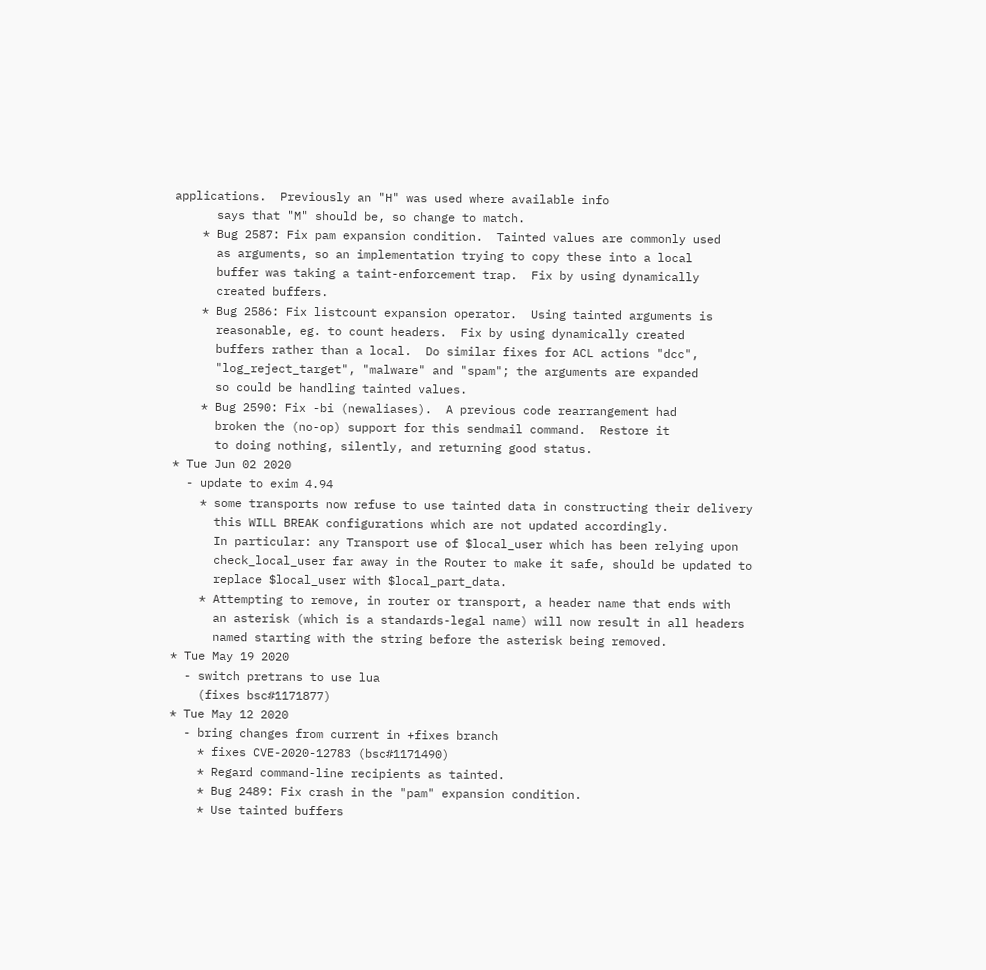applications.  Previously an "H" was used where available info
      says that "M" should be, so change to match.
    * Bug 2587: Fix pam expansion condition.  Tainted values are commonly used
      as arguments, so an implementation trying to copy these into a local
      buffer was taking a taint-enforcement trap.  Fix by using dynamically
      created buffers.
    * Bug 2586: Fix listcount expansion operator.  Using tainted arguments is
      reasonable, eg. to count headers.  Fix by using dynamically created
      buffers rather than a local.  Do similar fixes for ACL actions "dcc",
      "log_reject_target", "malware" and "spam"; the arguments are expanded
      so could be handling tainted values.
    * Bug 2590: Fix -bi (newaliases).  A previous code rearrangement had
      broken the (no-op) support for this sendmail command.  Restore it
      to doing nothing, silently, and returning good status.
* Tue Jun 02 2020
  - update to exim 4.94
    * some transports now refuse to use tainted data in constructing their delivery
      this WILL BREAK configurations which are not updated accordingly.
      In particular: any Transport use of $local_user which has been relying upon
      check_local_user far away in the Router to make it safe, should be updated to
      replace $local_user with $local_part_data.
    * Attempting to remove, in router or transport, a header name that ends with
      an asterisk (which is a standards-legal name) will now result in all headers
      named starting with the string before the asterisk being removed.
* Tue May 19 2020
  - switch pretrans to use lua
    (fixes bsc#1171877)
* Tue May 12 2020
  - bring changes from current in +fixes branch
    * fixes CVE-2020-12783 (bsc#1171490)
    * Regard command-line recipients as tainted.
    * Bug 2489: Fix crash in the "pam" expansion condition.
    * Use tainted buffers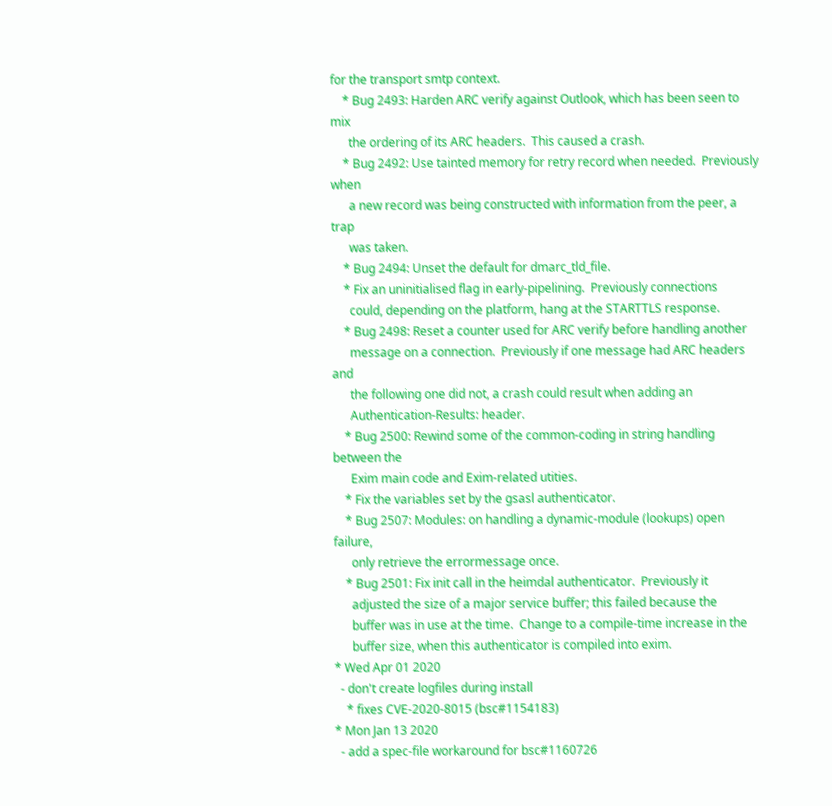for the transport smtp context.
    * Bug 2493: Harden ARC verify against Outlook, which has been seen to mix
      the ordering of its ARC headers.  This caused a crash.
    * Bug 2492: Use tainted memory for retry record when needed.  Previously when
      a new record was being constructed with information from the peer, a trap
      was taken.
    * Bug 2494: Unset the default for dmarc_tld_file.
    * Fix an uninitialised flag in early-pipelining.  Previously connections
      could, depending on the platform, hang at the STARTTLS response.
    * Bug 2498: Reset a counter used for ARC verify before handling another
      message on a connection.  Previously if one message had ARC headers and
      the following one did not, a crash could result when adding an
      Authentication-Results: header.
    * Bug 2500: Rewind some of the common-coding in string handling between the
      Exim main code and Exim-related utities.
    * Fix the variables set by the gsasl authenticator.
    * Bug 2507: Modules: on handling a dynamic-module (lookups) open failure,
      only retrieve the errormessage once.
    * Bug 2501: Fix init call in the heimdal authenticator.  Previously it
      adjusted the size of a major service buffer; this failed because the
      buffer was in use at the time.  Change to a compile-time increase in the
      buffer size, when this authenticator is compiled into exim.
* Wed Apr 01 2020
  - don't create logfiles during install
    * fixes CVE-2020-8015 (bsc#1154183)
* Mon Jan 13 2020
  - add a spec-file workaround for bsc#1160726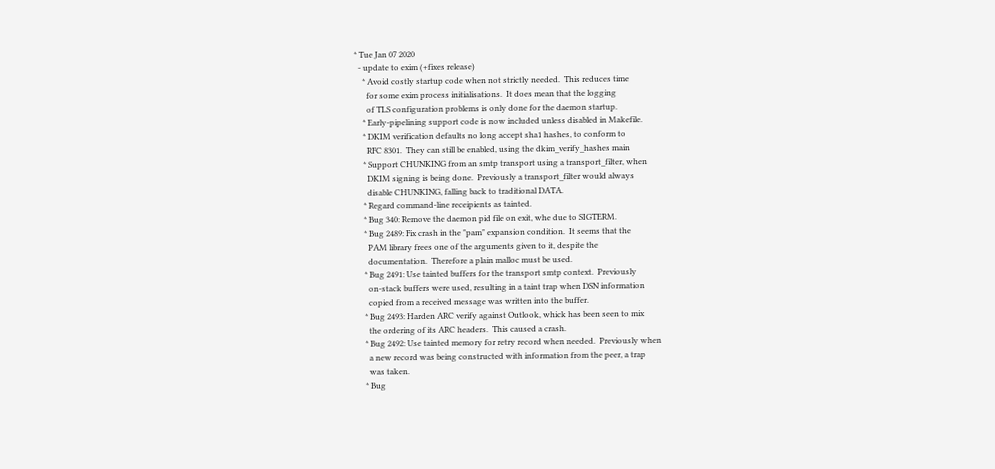* Tue Jan 07 2020
  - update to exim (+fixes release)
    * Avoid costly startup code when not strictly needed.  This reduces time
      for some exim process initialisations.  It does mean that the logging
      of TLS configuration problems is only done for the daemon startup.
    * Early-pipelining support code is now included unless disabled in Makefile.
    * DKIM verification defaults no long accept sha1 hashes, to conform to
      RFC 8301.  They can still be enabled, using the dkim_verify_hashes main
    * Support CHUNKING from an smtp transport using a transport_filter, when
      DKIM signing is being done.  Previously a transport_filter would always
      disable CHUNKING, falling back to traditional DATA.
    * Regard command-line receipients as tainted.
    * Bug 340: Remove the daemon pid file on exit, whe due to SIGTERM.
    * Bug 2489: Fix crash in the "pam" expansion condition.  It seems that the
      PAM library frees one of the arguments given to it, despite the
      documentation.  Therefore a plain malloc must be used.
    * Bug 2491: Use tainted buffers for the transport smtp context.  Previously
      on-stack buffers were used, resulting in a taint trap when DSN information
      copied from a received message was written into the buffer.
    * Bug 2493: Harden ARC verify against Outlook, whick has been seen to mix
      the ordering of its ARC headers.  This caused a crash.
    * Bug 2492: Use tainted memory for retry record when needed.  Previously when
      a new record was being constructed with information from the peer, a trap
      was taken.
    * Bug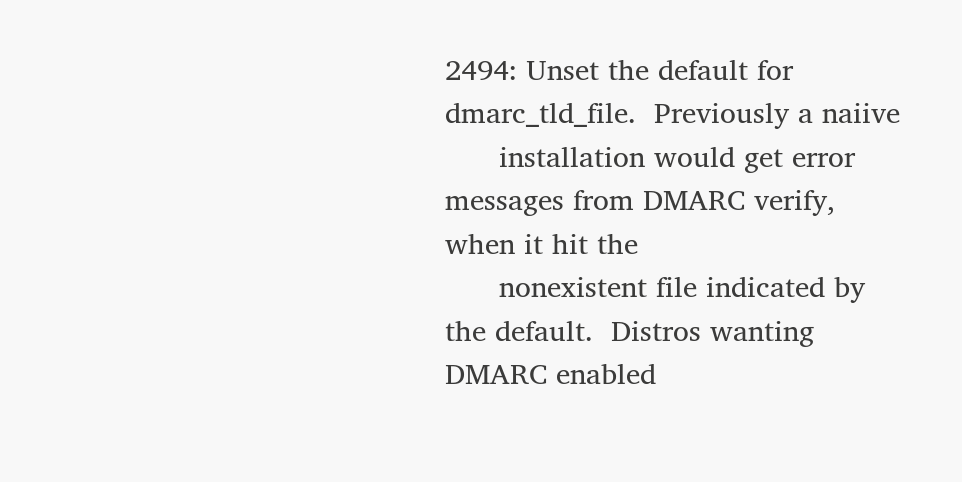2494: Unset the default for dmarc_tld_file.  Previously a naiive
      installation would get error messages from DMARC verify, when it hit the
      nonexistent file indicated by the default.  Distros wanting DMARC enabled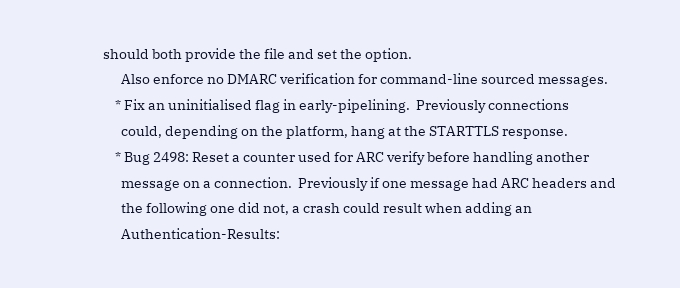should both provide the file and set the option.
      Also enforce no DMARC verification for command-line sourced messages.
    * Fix an uninitialised flag in early-pipelining.  Previously connections
      could, depending on the platform, hang at the STARTTLS response.
    * Bug 2498: Reset a counter used for ARC verify before handling another
      message on a connection.  Previously if one message had ARC headers and
      the following one did not, a crash could result when adding an
      Authentication-Results: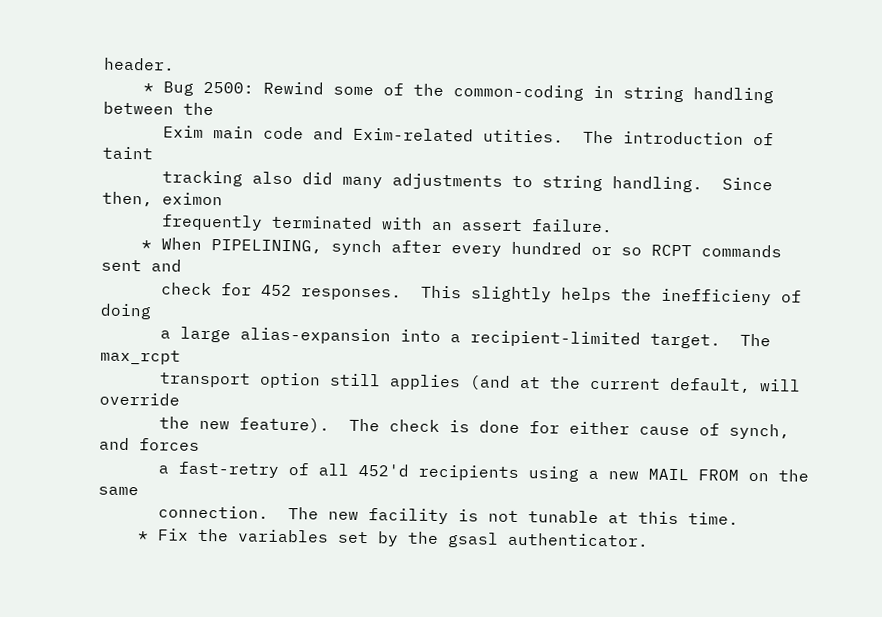header.
    * Bug 2500: Rewind some of the common-coding in string handling between the
      Exim main code and Exim-related utities.  The introduction of taint
      tracking also did many adjustments to string handling.  Since then, eximon
      frequently terminated with an assert failure.
    * When PIPELINING, synch after every hundred or so RCPT commands sent and
      check for 452 responses.  This slightly helps the inefficieny of doing
      a large alias-expansion into a recipient-limited target.  The max_rcpt
      transport option still applies (and at the current default, will override
      the new feature).  The check is done for either cause of synch, and forces
      a fast-retry of all 452'd recipients using a new MAIL FROM on the same
      connection.  The new facility is not tunable at this time.
    * Fix the variables set by the gsasl authenticator.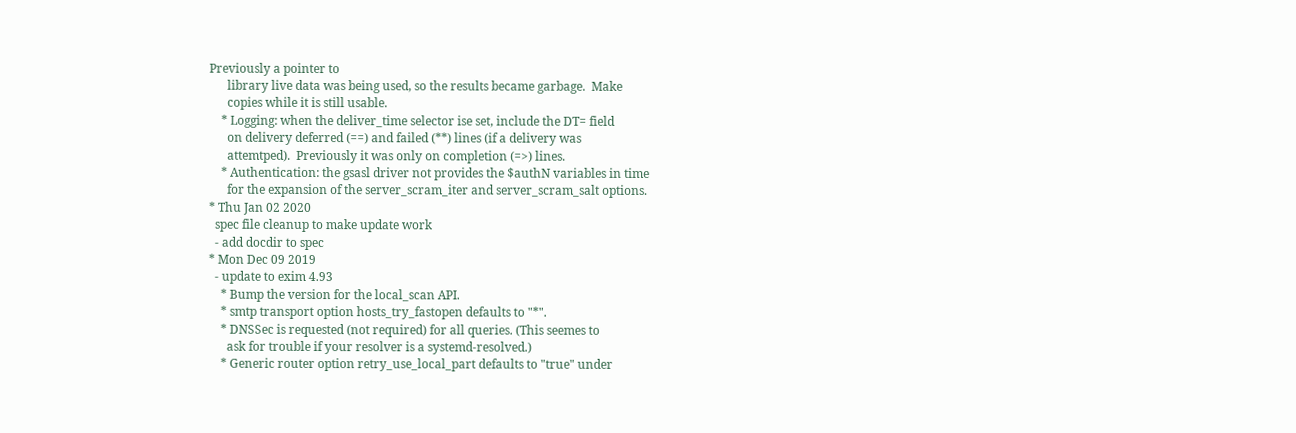Previously a pointer to
      library live data was being used, so the results became garbage.  Make
      copies while it is still usable.
    * Logging: when the deliver_time selector ise set, include the DT= field
      on delivery deferred (==) and failed (**) lines (if a delivery was
      attemtped).  Previously it was only on completion (=>) lines.
    * Authentication: the gsasl driver not provides the $authN variables in time
      for the expansion of the server_scram_iter and server_scram_salt options.
* Thu Jan 02 2020
  spec file cleanup to make update work
  - add docdir to spec
* Mon Dec 09 2019
  - update to exim 4.93
    * Bump the version for the local_scan API.
    * smtp transport option hosts_try_fastopen defaults to "*".
    * DNSSec is requested (not required) for all queries. (This seemes to
      ask for trouble if your resolver is a systemd-resolved.)
    * Generic router option retry_use_local_part defaults to "true" under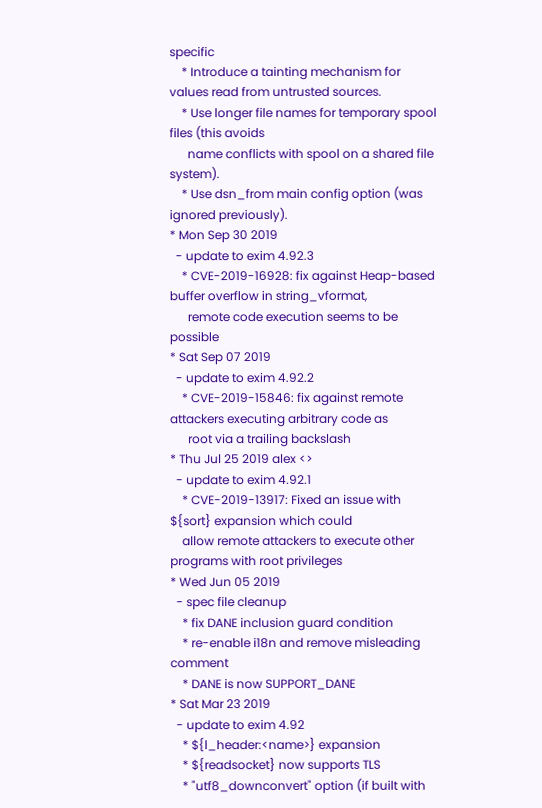specific
    * Introduce a tainting mechanism for values read from untrusted sources.
    * Use longer file names for temporary spool files (this avoids
      name conflicts with spool on a shared file system).
    * Use dsn_from main config option (was ignored previously).
* Mon Sep 30 2019
  - update to exim 4.92.3
    * CVE-2019-16928: fix against Heap-based buffer overflow in string_vformat,
      remote code execution seems to be possible
* Sat Sep 07 2019
  - update to exim 4.92.2
    * CVE-2019-15846: fix against remote attackers executing arbitrary code as
      root via a trailing backslash
* Thu Jul 25 2019 alex <>
  - update to exim 4.92.1
    * CVE-2019-13917: Fixed an issue with ${sort} expansion which could
    allow remote attackers to execute other programs with root privileges
* Wed Jun 05 2019
  - spec file cleanup
    * fix DANE inclusion guard condition
    * re-enable i18n and remove misleading comment
    * DANE is now SUPPORT_DANE
* Sat Mar 23 2019
  - update to exim 4.92
    * ${l_header:<name>} expansion
    * ${readsocket} now supports TLS
    * "utf8_downconvert" option (if built with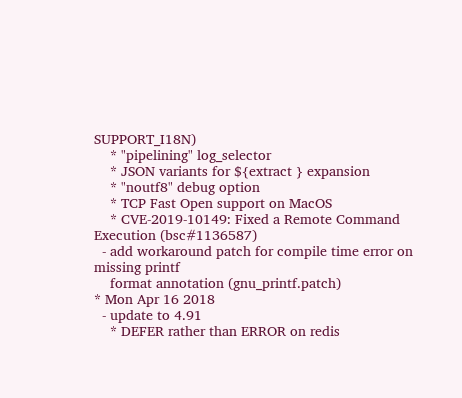SUPPORT_I18N)
    * "pipelining" log_selector
    * JSON variants for ${extract } expansion
    * "noutf8" debug option
    * TCP Fast Open support on MacOS
    * CVE-2019-10149: Fixed a Remote Command Execution (bsc#1136587)
  - add workaround patch for compile time error on missing printf
    format annotation (gnu_printf.patch)
* Mon Apr 16 2018
  - update to 4.91
    * DEFER rather than ERROR on redis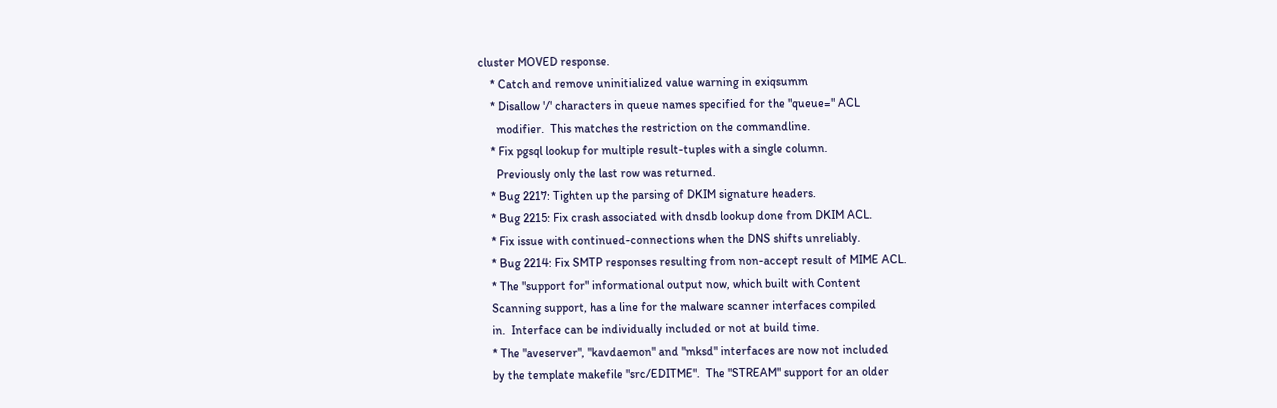cluster MOVED response.
    * Catch and remove uninitialized value warning in exiqsumm
    * Disallow '/' characters in queue names specified for the "queue=" ACL
      modifier.  This matches the restriction on the commandline.
    * Fix pgsql lookup for multiple result-tuples with a single column.
      Previously only the last row was returned.
    * Bug 2217: Tighten up the parsing of DKIM signature headers.
    * Bug 2215: Fix crash associated with dnsdb lookup done from DKIM ACL.
    * Fix issue with continued-connections when the DNS shifts unreliably.
    * Bug 2214: Fix SMTP responses resulting from non-accept result of MIME ACL.
    * The "support for" informational output now, which built with Content
    Scanning support, has a line for the malware scanner interfaces compiled
    in.  Interface can be individually included or not at build time.
    * The "aveserver", "kavdaemon" and "mksd" interfaces are now not included
    by the template makefile "src/EDITME".  The "STREAM" support for an older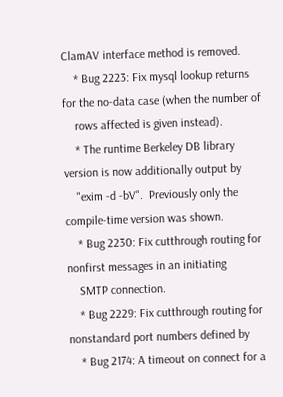ClamAV interface method is removed.
    * Bug 2223: Fix mysql lookup returns for the no-data case (when the number of
    rows affected is given instead).
    * The runtime Berkeley DB library version is now additionally output by
    "exim -d -bV".  Previously only the compile-time version was shown.
    * Bug 2230: Fix cutthrough routing for nonfirst messages in an initiating
    SMTP connection.
    * Bug 2229: Fix cutthrough routing for nonstandard port numbers defined by
    * Bug 2174: A timeout on connect for a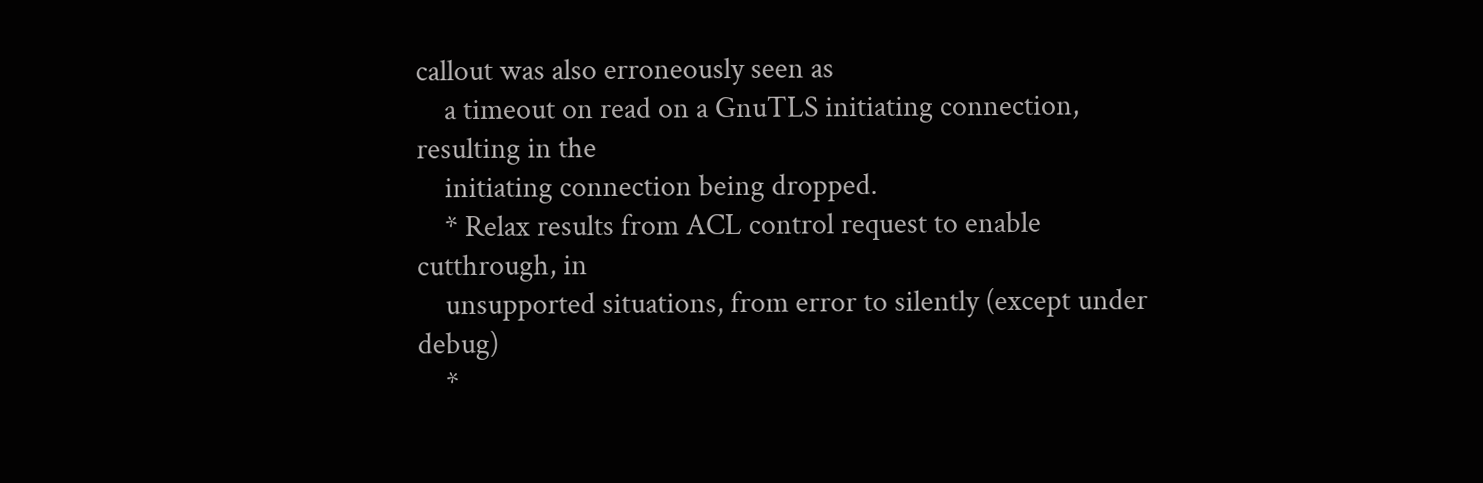callout was also erroneously seen as
    a timeout on read on a GnuTLS initiating connection, resulting in the
    initiating connection being dropped.
    * Relax results from ACL control request to enable cutthrough, in
    unsupported situations, from error to silently (except under debug)
    *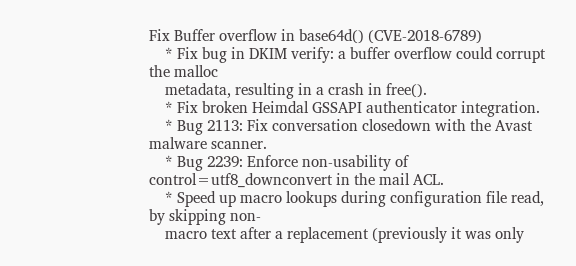Fix Buffer overflow in base64d() (CVE-2018-6789)
    * Fix bug in DKIM verify: a buffer overflow could corrupt the malloc
    metadata, resulting in a crash in free().
    * Fix broken Heimdal GSSAPI authenticator integration.
    * Bug 2113: Fix conversation closedown with the Avast malware scanner.
    * Bug 2239: Enforce non-usability of control=utf8_downconvert in the mail ACL.
    * Speed up macro lookups during configuration file read, by skipping non-
    macro text after a replacement (previously it was only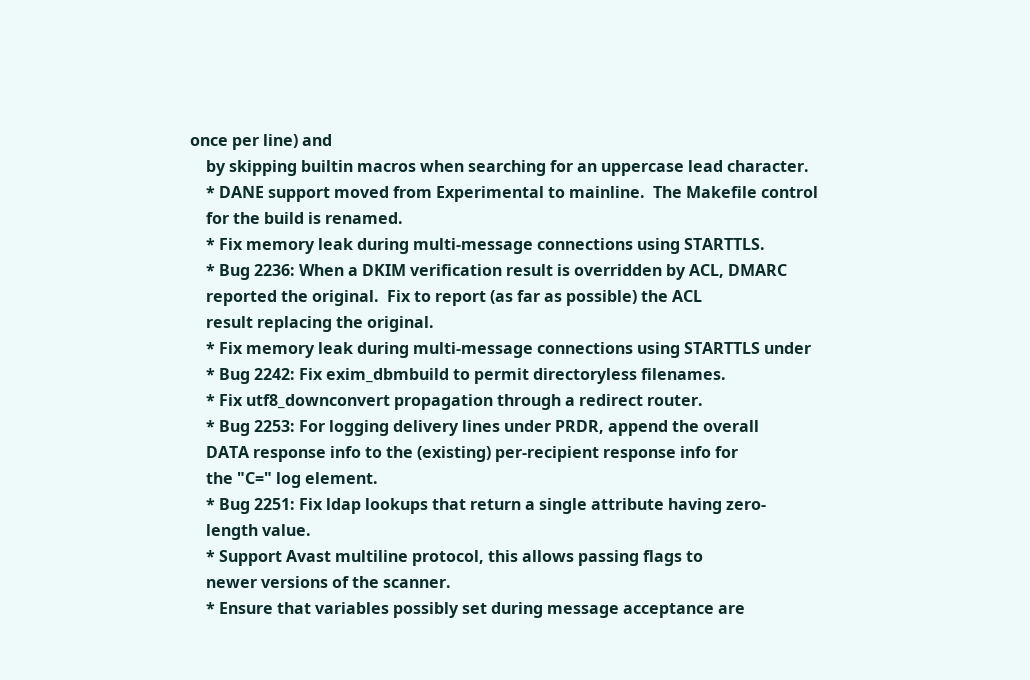once per line) and
    by skipping builtin macros when searching for an uppercase lead character.
    * DANE support moved from Experimental to mainline.  The Makefile control
    for the build is renamed.
    * Fix memory leak during multi-message connections using STARTTLS.
    * Bug 2236: When a DKIM verification result is overridden by ACL, DMARC
    reported the original.  Fix to report (as far as possible) the ACL
    result replacing the original.
    * Fix memory leak during multi-message connections using STARTTLS under
    * Bug 2242: Fix exim_dbmbuild to permit directoryless filenames.
    * Fix utf8_downconvert propagation through a redirect router.
    * Bug 2253: For logging delivery lines under PRDR, append the overall
    DATA response info to the (existing) per-recipient response info for
    the "C=" log element.
    * Bug 2251: Fix ldap lookups that return a single attribute having zero-
    length value.
    * Support Avast multiline protocol, this allows passing flags to
    newer versions of the scanner.
    * Ensure that variables possibly set during message acceptance are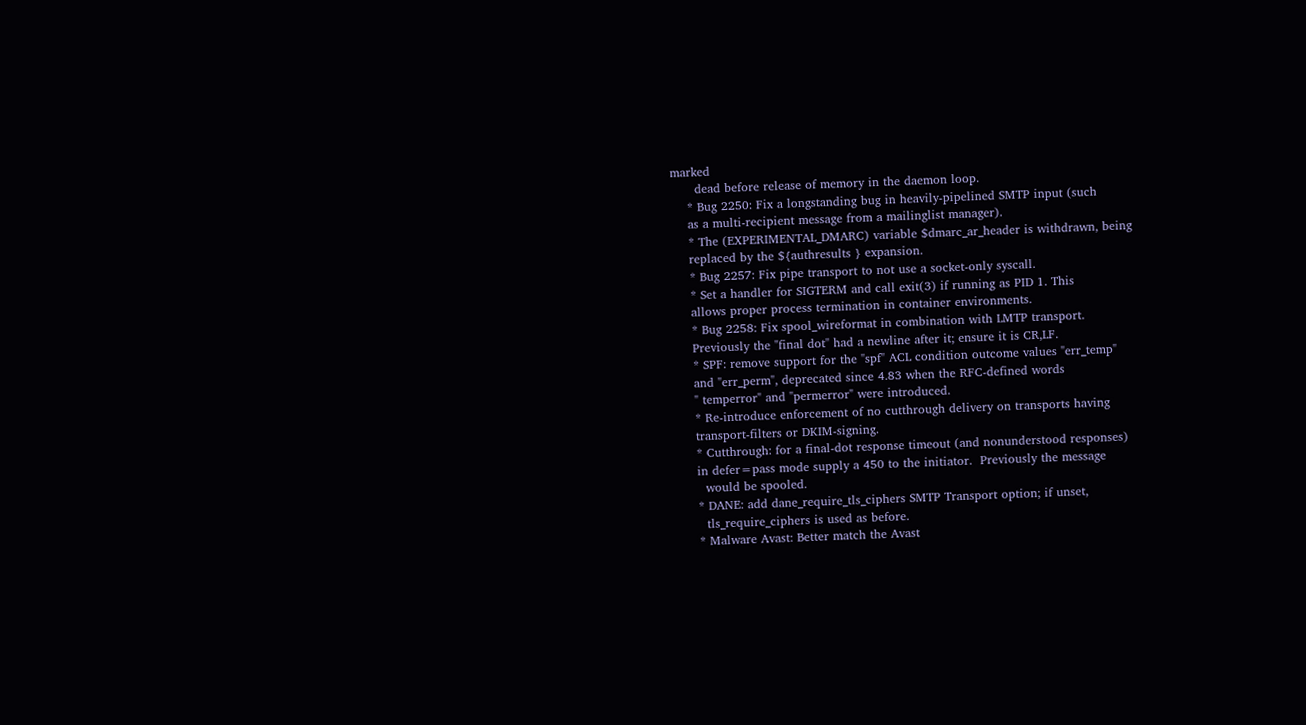marked
      dead before release of memory in the daemon loop.
    * Bug 2250: Fix a longstanding bug in heavily-pipelined SMTP input (such
    as a multi-recipient message from a mailinglist manager).
    * The (EXPERIMENTAL_DMARC) variable $dmarc_ar_header is withdrawn, being
    replaced by the ${authresults } expansion.
    * Bug 2257: Fix pipe transport to not use a socket-only syscall.
    * Set a handler for SIGTERM and call exit(3) if running as PID 1. This
    allows proper process termination in container environments.
    * Bug 2258: Fix spool_wireformat in combination with LMTP transport.
    Previously the "final dot" had a newline after it; ensure it is CR,LF.
    * SPF: remove support for the "spf" ACL condition outcome values "err_temp"
    and "err_perm", deprecated since 4.83 when the RFC-defined words
    " temperror" and "permerror" were introduced.
    * Re-introduce enforcement of no cutthrough delivery on transports having
    transport-filters or DKIM-signing.
    * Cutthrough: for a final-dot response timeout (and nonunderstood responses)
    in defer=pass mode supply a 450 to the initiator.  Previously the message
      would be spooled.
    * DANE: add dane_require_tls_ciphers SMTP Transport option; if unset,
      tls_require_ciphers is used as before.
    * Malware Avast: Better match the Avast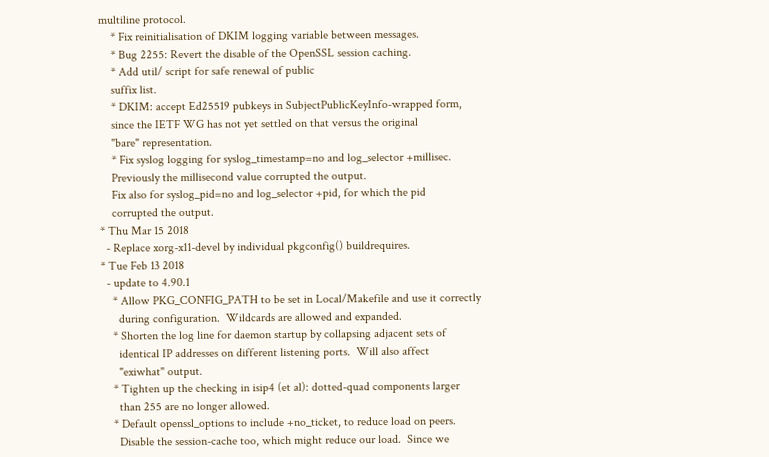multiline protocol.
    * Fix reinitialisation of DKIM logging variable between messages.
    * Bug 2255: Revert the disable of the OpenSSL session caching.
    * Add util/ script for safe renewal of public
    suffix list.
    * DKIM: accept Ed25519 pubkeys in SubjectPublicKeyInfo-wrapped form,
    since the IETF WG has not yet settled on that versus the original
    "bare" representation.
    * Fix syslog logging for syslog_timestamp=no and log_selector +millisec.
    Previously the millisecond value corrupted the output.
    Fix also for syslog_pid=no and log_selector +pid, for which the pid
    corrupted the output.
* Thu Mar 15 2018
  - Replace xorg-x11-devel by individual pkgconfig() buildrequires.
* Tue Feb 13 2018
  - update to 4.90.1
    * Allow PKG_CONFIG_PATH to be set in Local/Makefile and use it correctly
      during configuration.  Wildcards are allowed and expanded.
    * Shorten the log line for daemon startup by collapsing adjacent sets of
      identical IP addresses on different listening ports.  Will also affect
      "exiwhat" output.
    * Tighten up the checking in isip4 (et al): dotted-quad components larger
      than 255 are no longer allowed.
    * Default openssl_options to include +no_ticket, to reduce load on peers.
      Disable the session-cache too, which might reduce our load.  Since we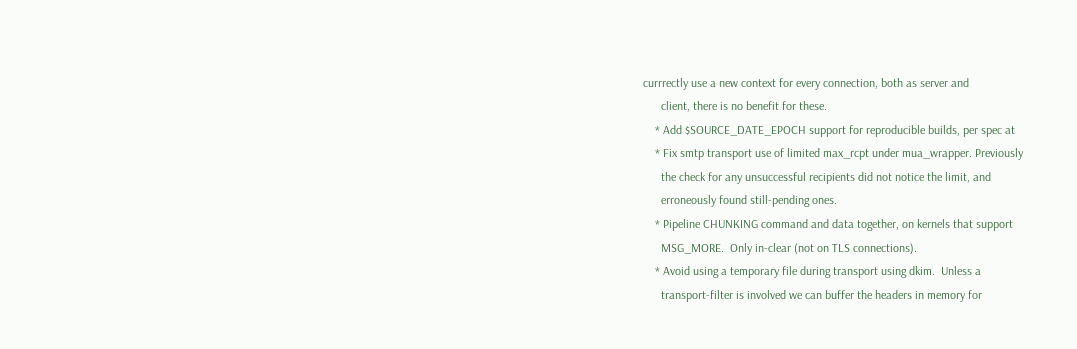currrectly use a new context for every connection, both as server and
      client, there is no benefit for these.
    * Add $SOURCE_DATE_EPOCH support for reproducible builds, per spec at
    * Fix smtp transport use of limited max_rcpt under mua_wrapper. Previously
      the check for any unsuccessful recipients did not notice the limit, and
      erroneously found still-pending ones.
    * Pipeline CHUNKING command and data together, on kernels that support
      MSG_MORE.  Only in-clear (not on TLS connections).
    * Avoid using a temporary file during transport using dkim.  Unless a
      transport-filter is involved we can buffer the headers in memory for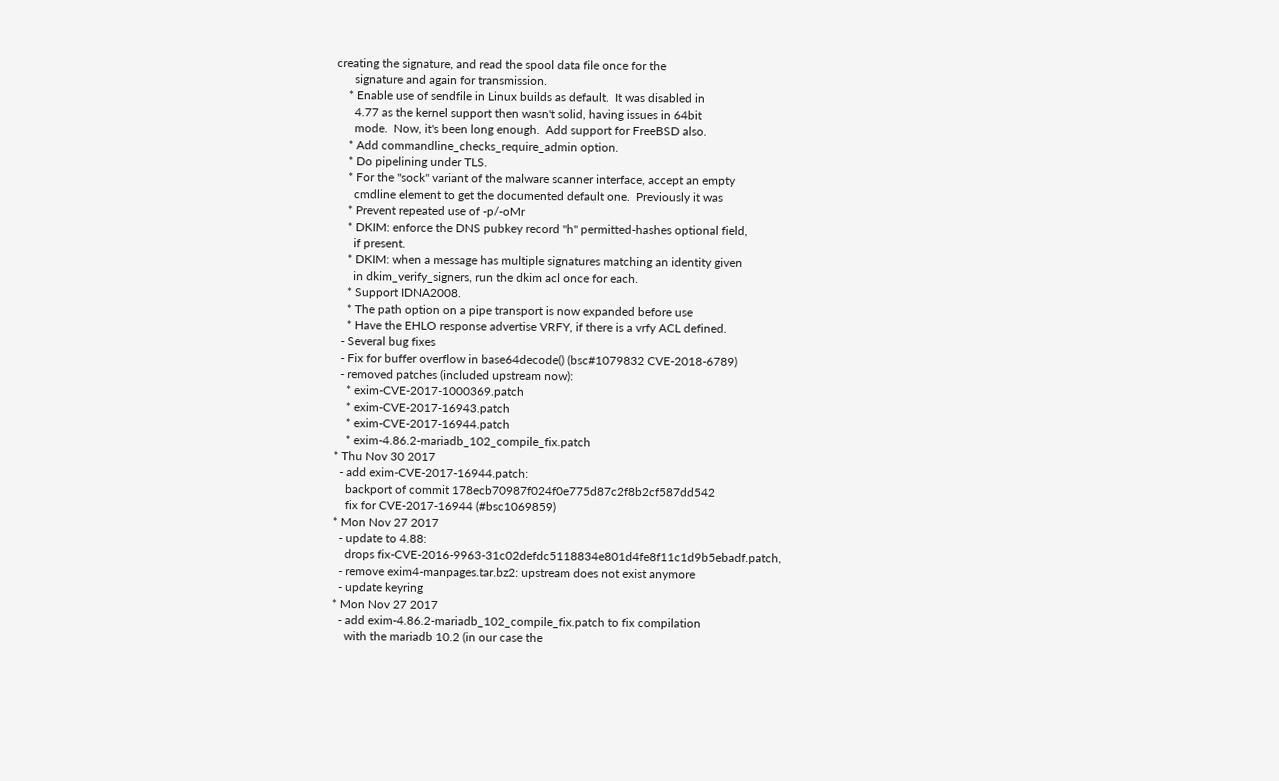creating the signature, and read the spool data file once for the
      signature and again for transmission.
    * Enable use of sendfile in Linux builds as default.  It was disabled in
      4.77 as the kernel support then wasn't solid, having issues in 64bit
      mode.  Now, it's been long enough.  Add support for FreeBSD also.
    * Add commandline_checks_require_admin option.
    * Do pipelining under TLS.
    * For the "sock" variant of the malware scanner interface, accept an empty
      cmdline element to get the documented default one.  Previously it was
    * Prevent repeated use of -p/-oMr
    * DKIM: enforce the DNS pubkey record "h" permitted-hashes optional field,
      if present.
    * DKIM: when a message has multiple signatures matching an identity given
      in dkim_verify_signers, run the dkim acl once for each.
    * Support IDNA2008.
    * The path option on a pipe transport is now expanded before use
    * Have the EHLO response advertise VRFY, if there is a vrfy ACL defined.
  - Several bug fixes
  - Fix for buffer overflow in base64decode() (bsc#1079832 CVE-2018-6789)
  - removed patches (included upstream now):
    * exim-CVE-2017-1000369.patch
    * exim-CVE-2017-16943.patch
    * exim-CVE-2017-16944.patch
    * exim-4.86.2-mariadb_102_compile_fix.patch
* Thu Nov 30 2017
  - add exim-CVE-2017-16944.patch:
    backport of commit 178ecb70987f024f0e775d87c2f8b2cf587dd542
    fix for CVE-2017-16944 (#bsc1069859)
* Mon Nov 27 2017
  - update to 4.88:
    drops fix-CVE-2016-9963-31c02defdc5118834e801d4fe8f11c1d9b5ebadf.patch,
  - remove exim4-manpages.tar.bz2: upstream does not exist anymore
  - update keyring
* Mon Nov 27 2017
  - add exim-4.86.2-mariadb_102_compile_fix.patch to fix compilation
    with the mariadb 10.2 (in our case the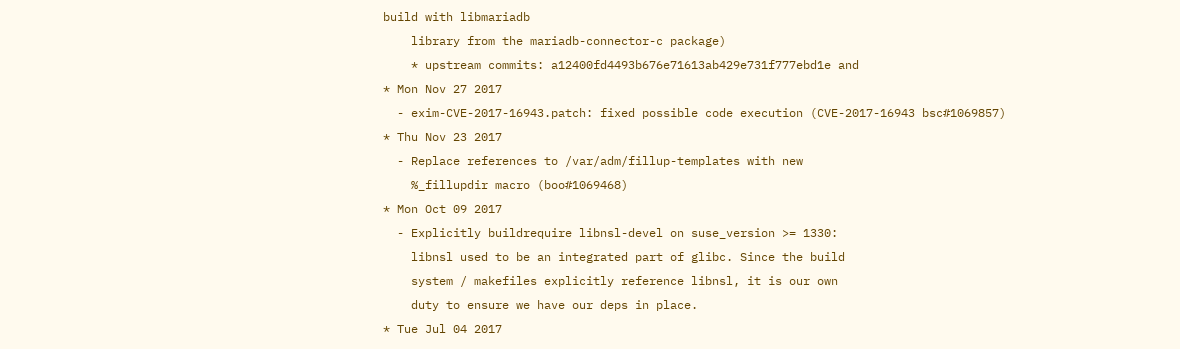build with libmariadb
    library from the mariadb-connector-c package)
    * upstream commits: a12400fd4493b676e71613ab429e731f777ebd1e and
* Mon Nov 27 2017
  - exim-CVE-2017-16943.patch: fixed possible code execution (CVE-2017-16943 bsc#1069857)
* Thu Nov 23 2017
  - Replace references to /var/adm/fillup-templates with new
    %_fillupdir macro (boo#1069468)
* Mon Oct 09 2017
  - Explicitly buildrequire libnsl-devel on suse_version >= 1330:
    libnsl used to be an integrated part of glibc. Since the build
    system / makefiles explicitly reference libnsl, it is our own
    duty to ensure we have our deps in place.
* Tue Jul 04 2017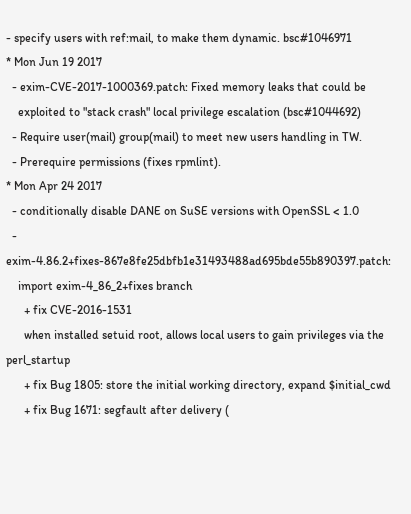- specify users with ref:mail, to make them dynamic. bsc#1046971
* Mon Jun 19 2017
  - exim-CVE-2017-1000369.patch: Fixed memory leaks that could be
    exploited to "stack crash" local privilege escalation (bsc#1044692)
  - Require user(mail) group(mail) to meet new users handling in TW.
  - Prerequire permissions (fixes rpmlint).
* Mon Apr 24 2017
  - conditionally disable DANE on SuSE versions with OpenSSL < 1.0
  - exim-4.86.2+fixes-867e8fe25dbfb1e31493488ad695bde55b890397.patch:
    import exim-4_86_2+fixes branch
      + fix CVE-2016-1531
      when installed setuid root, allows local users to gain privileges via the perl_startup
      + fix Bug 1805: store the initial working directory, expand $initial_cwd
      + fix Bug 1671: segfault after delivery (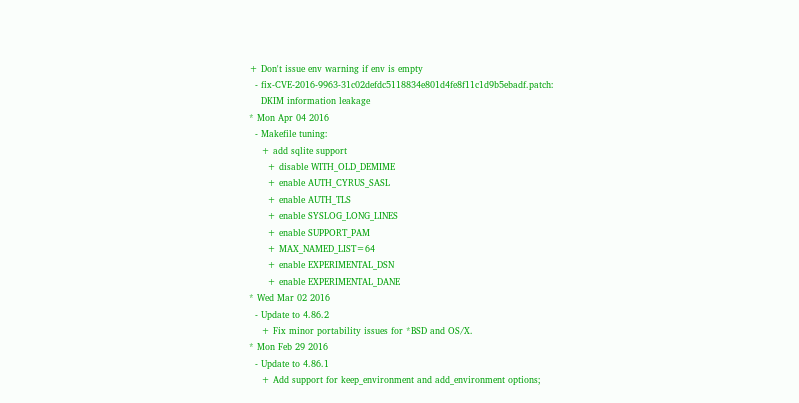+ Don't issue env warning if env is empty
  - fix-CVE-2016-9963-31c02defdc5118834e801d4fe8f11c1d9b5ebadf.patch:
    DKIM information leakage
* Mon Apr 04 2016
  - Makefile tuning:
    + add sqlite support
      + disable WITH_OLD_DEMIME
      + enable AUTH_CYRUS_SASL
      + enable AUTH_TLS
      + enable SYSLOG_LONG_LINES
      + enable SUPPORT_PAM
      + MAX_NAMED_LIST=64
      + enable EXPERIMENTAL_DSN
      + enable EXPERIMENTAL_DANE
* Wed Mar 02 2016
  - Update to 4.86.2
    + Fix minor portability issues for *BSD and OS/X.
* Mon Feb 29 2016
  - Update to 4.86.1
    + Add support for keep_environment and add_environment options;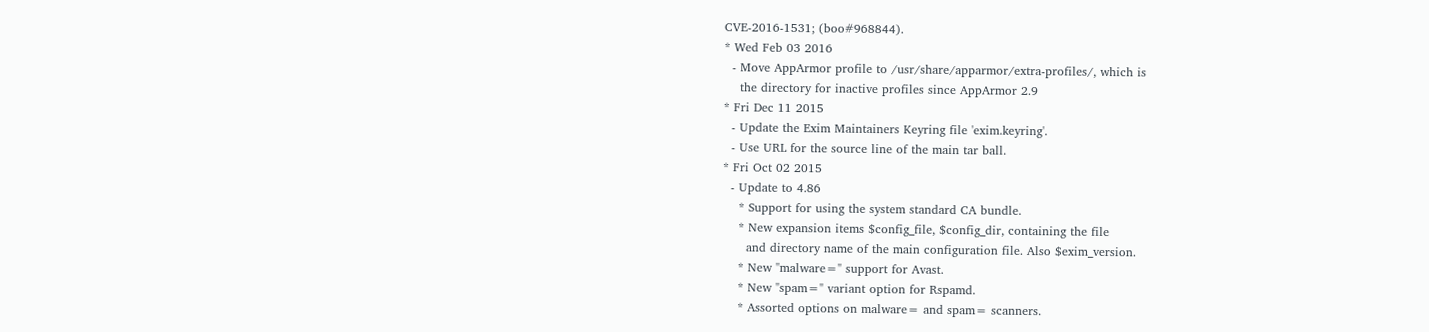CVE-2016-1531; (boo#968844).
* Wed Feb 03 2016
  - Move AppArmor profile to /usr/share/apparmor/extra-profiles/, which is
    the directory for inactive profiles since AppArmor 2.9
* Fri Dec 11 2015
  - Update the Exim Maintainers Keyring file 'exim.keyring'.
  - Use URL for the source line of the main tar ball.
* Fri Oct 02 2015
  - Update to 4.86
    * Support for using the system standard CA bundle.
    * New expansion items $config_file, $config_dir, containing the file
      and directory name of the main configuration file. Also $exim_version.
    * New "malware=" support for Avast.
    * New "spam=" variant option for Rspamd.
    * Assorted options on malware= and spam= scanners.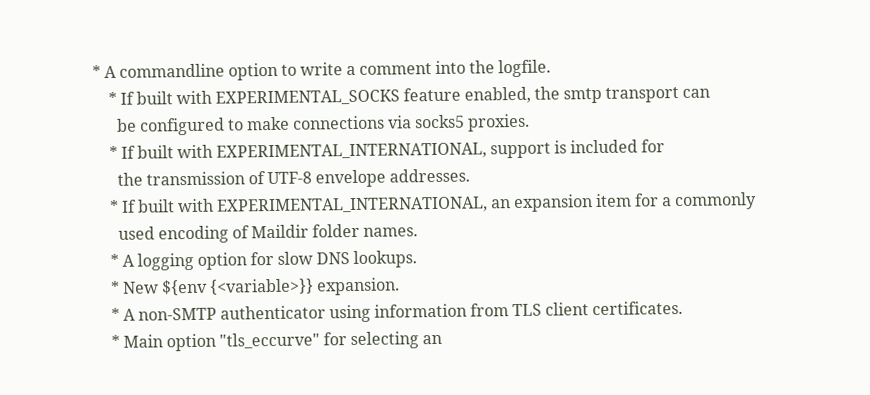* A commandline option to write a comment into the logfile.
    * If built with EXPERIMENTAL_SOCKS feature enabled, the smtp transport can
      be configured to make connections via socks5 proxies.
    * If built with EXPERIMENTAL_INTERNATIONAL, support is included for
      the transmission of UTF-8 envelope addresses.
    * If built with EXPERIMENTAL_INTERNATIONAL, an expansion item for a commonly
      used encoding of Maildir folder names.
    * A logging option for slow DNS lookups.
    * New ${env {<variable>}} expansion.
    * A non-SMTP authenticator using information from TLS client certificates.
    * Main option "tls_eccurve" for selecting an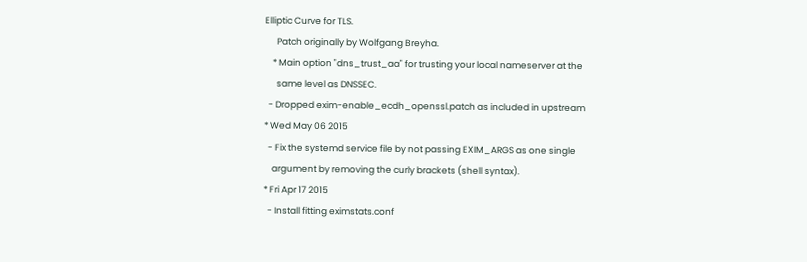Elliptic Curve for TLS.
      Patch originally by Wolfgang Breyha.
    * Main option "dns_trust_aa" for trusting your local nameserver at the
      same level as DNSSEC.
  - Dropped exim-enable_ecdh_openssl.patch as included in upstream
* Wed May 06 2015
  - Fix the systemd service file by not passing EXIM_ARGS as one single
    argument by removing the curly brackets (shell syntax).
* Fri Apr 17 2015
  - Install fitting eximstats.conf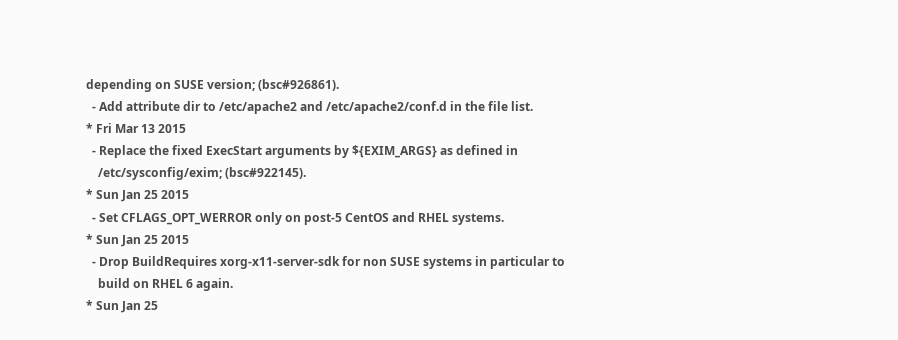depending on SUSE version; (bsc#926861).
  - Add attribute dir to /etc/apache2 and /etc/apache2/conf.d in the file list.
* Fri Mar 13 2015
  - Replace the fixed ExecStart arguments by ${EXIM_ARGS} as defined in
    /etc/sysconfig/exim; (bsc#922145).
* Sun Jan 25 2015
  - Set CFLAGS_OPT_WERROR only on post-5 CentOS and RHEL systems.
* Sun Jan 25 2015
  - Drop BuildRequires xorg-x11-server-sdk for non SUSE systems in particular to
    build on RHEL 6 again.
* Sun Jan 25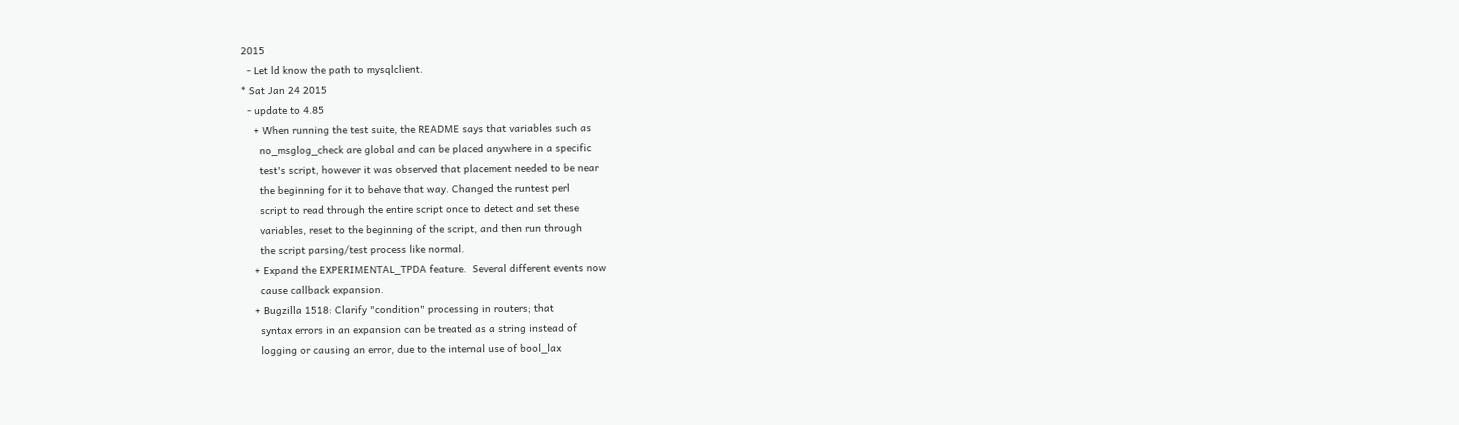2015
  - Let ld know the path to mysqlclient.
* Sat Jan 24 2015
  - update to 4.85
    + When running the test suite, the README says that variables such as
      no_msglog_check are global and can be placed anywhere in a specific
      test's script, however it was observed that placement needed to be near
      the beginning for it to behave that way. Changed the runtest perl
      script to read through the entire script once to detect and set these
      variables, reset to the beginning of the script, and then run through
      the script parsing/test process like normal.
    + Expand the EXPERIMENTAL_TPDA feature.  Several different events now
      cause callback expansion.
    + Bugzilla 1518: Clarify "condition" processing in routers; that
      syntax errors in an expansion can be treated as a string instead of
      logging or causing an error, due to the internal use of bool_lax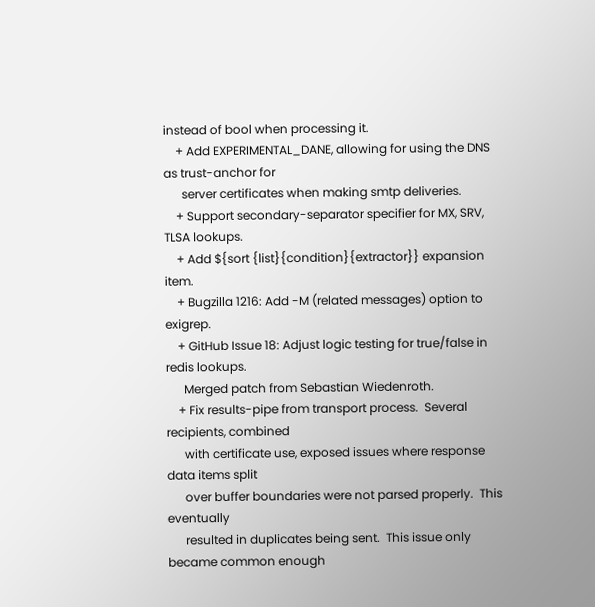instead of bool when processing it.
    + Add EXPERIMENTAL_DANE, allowing for using the DNS as trust-anchor for
      server certificates when making smtp deliveries.
    + Support secondary-separator specifier for MX, SRV, TLSA lookups.
    + Add ${sort {list}{condition}{extractor}} expansion item.
    + Bugzilla 1216: Add -M (related messages) option to exigrep.
    + GitHub Issue 18: Adjust logic testing for true/false in redis lookups.
      Merged patch from Sebastian Wiedenroth.
    + Fix results-pipe from transport process.  Several recipients, combined
      with certificate use, exposed issues where response data items split
      over buffer boundaries were not parsed properly.  This eventually
      resulted in duplicates being sent.  This issue only became common enough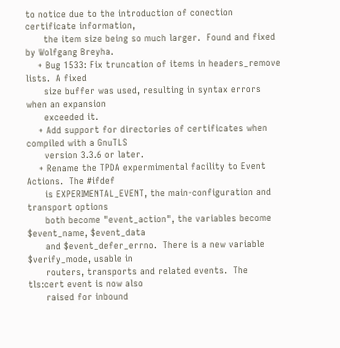to notice due to the introduction of conection certificate information,
      the item size being so much larger.  Found and fixed by Wolfgang Breyha.
    + Bug 1533: Fix truncation of items in headers_remove lists.  A fixed
      size buffer was used, resulting in syntax errors when an expansion
      exceeded it.
    + Add support for directories of certificates when compiled with a GnuTLS
      version 3.3.6 or later.
    + Rename the TPDA expermimental facility to Event Actions.  The #ifdef
      is EXPERIMENTAL_EVENT, the main-configuration and transport options
      both become "event_action", the variables become $event_name, $event_data
      and $event_defer_errno.  There is a new variable $verify_mode, usable in
      routers, transports and related events.  The tls:cert event is now also
      raised for inbound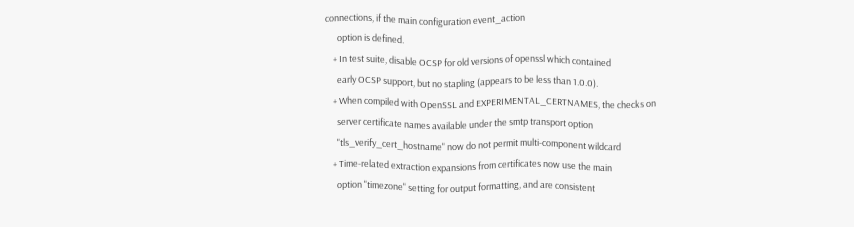connections, if the main configuration event_action
      option is defined.
    + In test suite, disable OCSP for old versions of openssl which contained
      early OCSP support, but no stapling (appears to be less than 1.0.0).
    + When compiled with OpenSSL and EXPERIMENTAL_CERTNAMES, the checks on
      server certificate names available under the smtp transport option
      "tls_verify_cert_hostname" now do not permit multi-component wildcard
    + Time-related extraction expansions from certificates now use the main
      option "timezone" setting for output formatting, and are consistent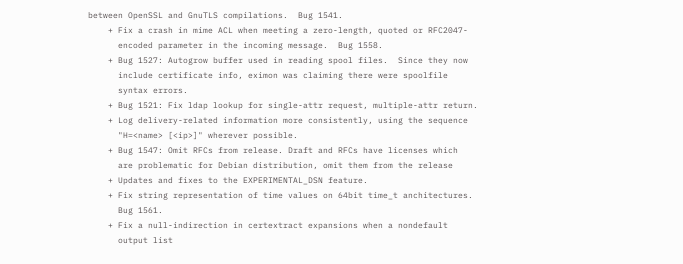between OpenSSL and GnuTLS compilations.  Bug 1541.
    + Fix a crash in mime ACL when meeting a zero-length, quoted or RFC2047-
      encoded parameter in the incoming message.  Bug 1558.
    + Bug 1527: Autogrow buffer used in reading spool files.  Since they now
      include certificate info, eximon was claiming there were spoolfile
      syntax errors.
    + Bug 1521: Fix ldap lookup for single-attr request, multiple-attr return.
    + Log delivery-related information more consistently, using the sequence
      "H=<name> [<ip>]" wherever possible.
    + Bug 1547: Omit RFCs from release. Draft and RFCs have licenses which
      are problematic for Debian distribution, omit them from the release
    + Updates and fixes to the EXPERIMENTAL_DSN feature.
    + Fix string representation of time values on 64bit time_t anchitectures.
      Bug 1561.
    + Fix a null-indirection in certextract expansions when a nondefault
      output list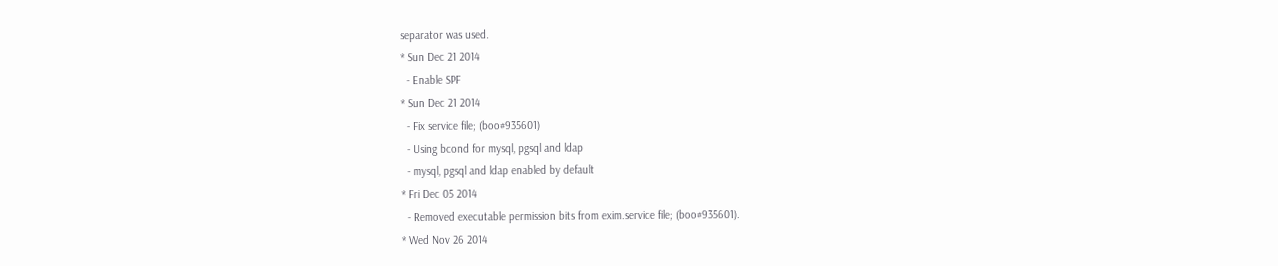separator was used.
* Sun Dec 21 2014
  - Enable SPF
* Sun Dec 21 2014
  - Fix service file; (boo#935601)
  - Using bcond for mysql, pgsql and ldap
  - mysql, pgsql and ldap enabled by default
* Fri Dec 05 2014
  - Removed executable permission bits from exim.service file; (boo#935601).
* Wed Nov 26 2014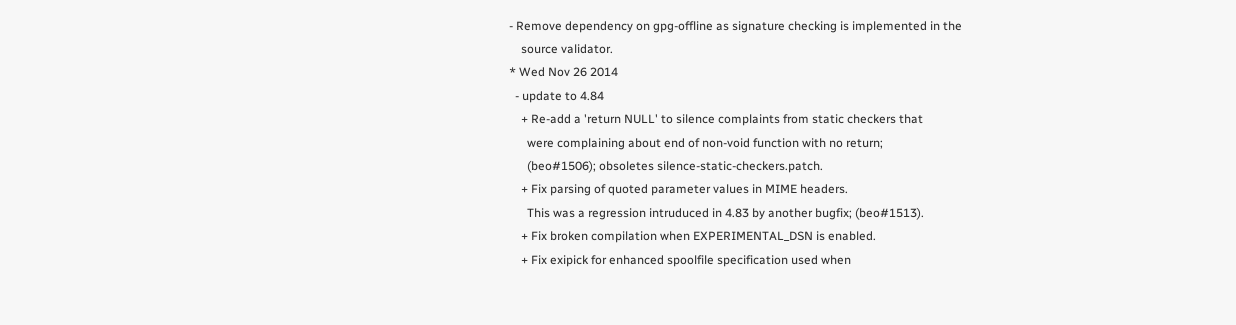- Remove dependency on gpg-offline as signature checking is implemented in the
    source validator.
* Wed Nov 26 2014
  - update to 4.84
    + Re-add a 'return NULL' to silence complaints from static checkers that
      were complaining about end of non-void function with no return;
      (beo#1506); obsoletes silence-static-checkers.patch.
    + Fix parsing of quoted parameter values in MIME headers.
      This was a regression intruduced in 4.83 by another bugfix; (beo#1513).
    + Fix broken compilation when EXPERIMENTAL_DSN is enabled.
    + Fix exipick for enhanced spoolfile specification used when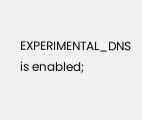EXPERIMENTAL_DNS is enabled;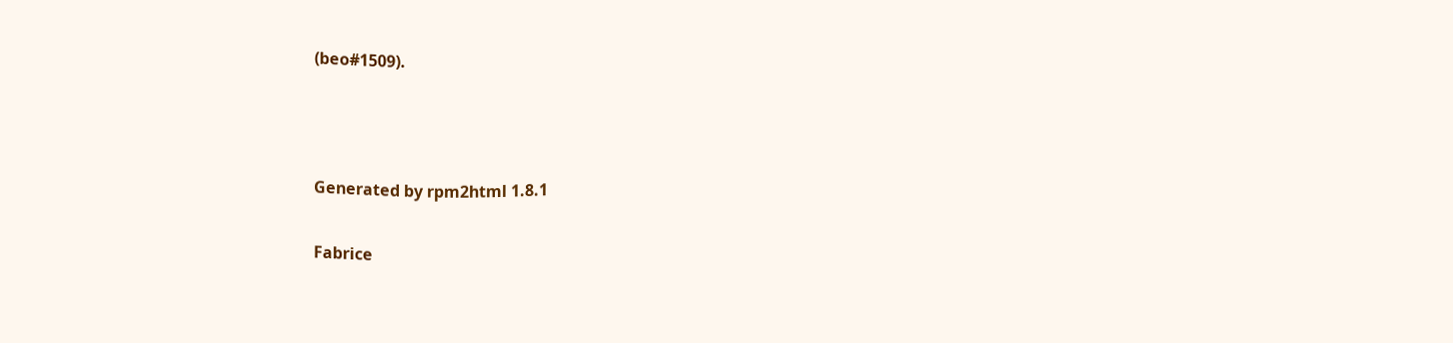(beo#1509).



Generated by rpm2html 1.8.1

Fabrice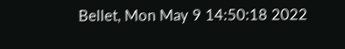Bellet, Mon May 9 14:50:18 2022